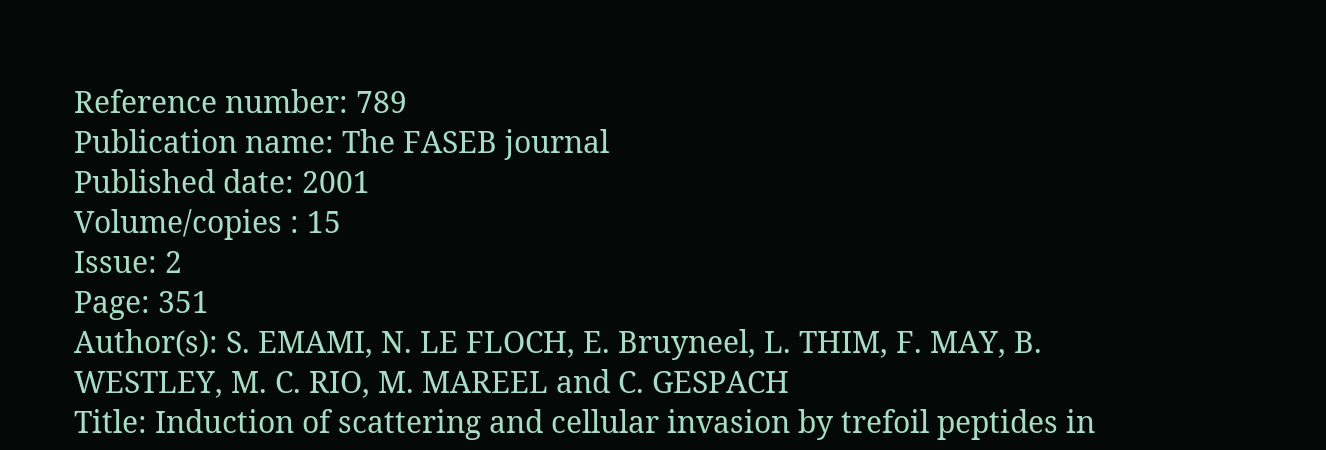Reference number: 789
Publication name: The FASEB journal
Published date: 2001
Volume/copies : 15
Issue: 2
Page: 351
Author(s): S. EMAMI, N. LE FLOCH, E. Bruyneel, L. THIM, F. MAY, B. WESTLEY, M. C. RIO, M. MAREEL and C. GESPACH
Title: Induction of scattering and cellular invasion by trefoil peptides in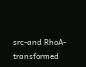src-and RhoA-transformed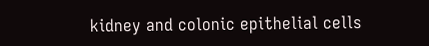kidney and colonic epithelial cells